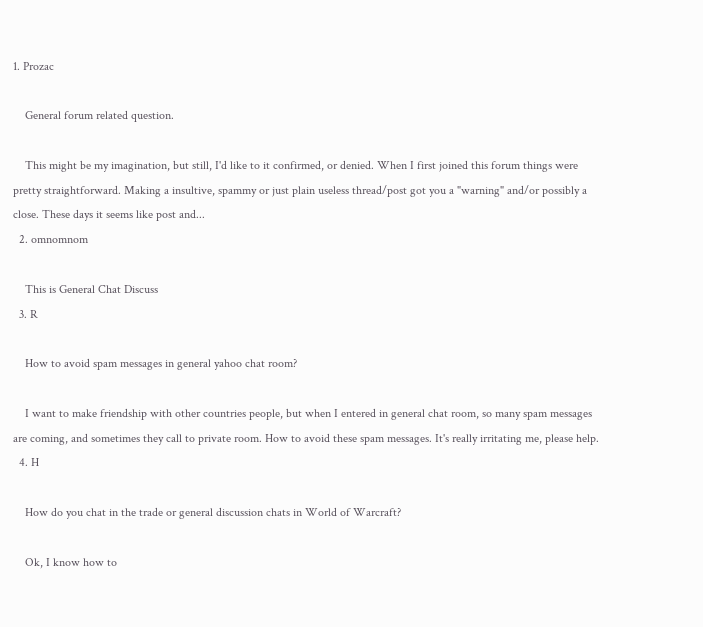1. Prozac

    General forum related question.

    This might be my imagination, but still, I'd like to it confirmed, or denied. When I first joined this forum things were pretty straightforward. Making a insultive, spammy or just plain useless thread/post got you a "warning" and/or possibly a close. These days it seems like post and...
  2. omnomnom

    This is General Chat Discuss
  3. R

    How to avoid spam messages in general yahoo chat room?

    I want to make friendship with other countries people, but when I entered in general chat room, so many spam messages are coming, and sometimes they call to private room. How to avoid these spam messages. It's really irritating me, please help.
  4. H

    How do you chat in the trade or general discussion chats in World of Warcraft?

    Ok, I know how to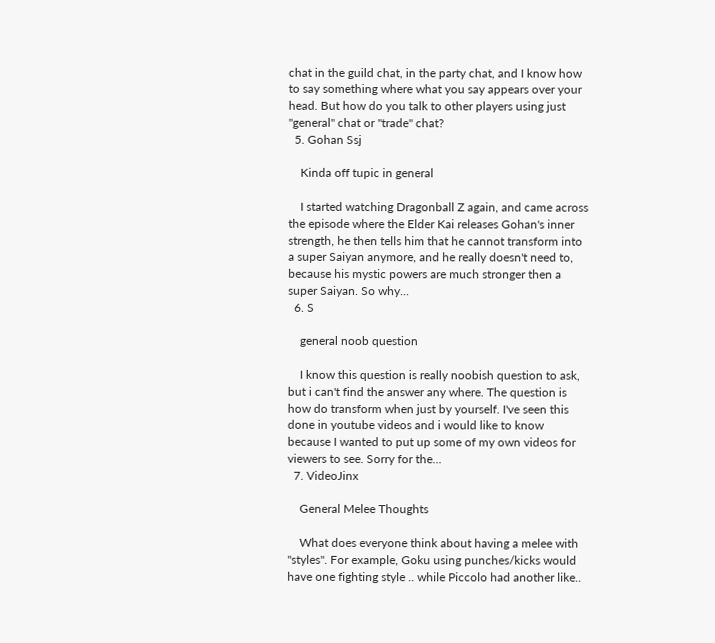chat in the guild chat, in the party chat, and I know how to say something where what you say appears over your head. But how do you talk to other players using just "general" chat or "trade" chat?
  5. Gohan Ssj

    Kinda off tupic in general

    I started watching Dragonball Z again, and came across the episode where the Elder Kai releases Gohan's inner strength, he then tells him that he cannot transform into a super Saiyan anymore, and he really doesn't need to, because his mystic powers are much stronger then a super Saiyan. So why...
  6. S

    general noob question

    I know this question is really noobish question to ask, but i can't find the answer any where. The question is how do transform when just by yourself. I've seen this done in youtube videos and i would like to know because I wanted to put up some of my own videos for viewers to see. Sorry for the...
  7. VideoJinx

    General Melee Thoughts

    What does everyone think about having a melee with "styles". For example, Goku using punches/kicks would have one fighting style .. while Piccolo had another like..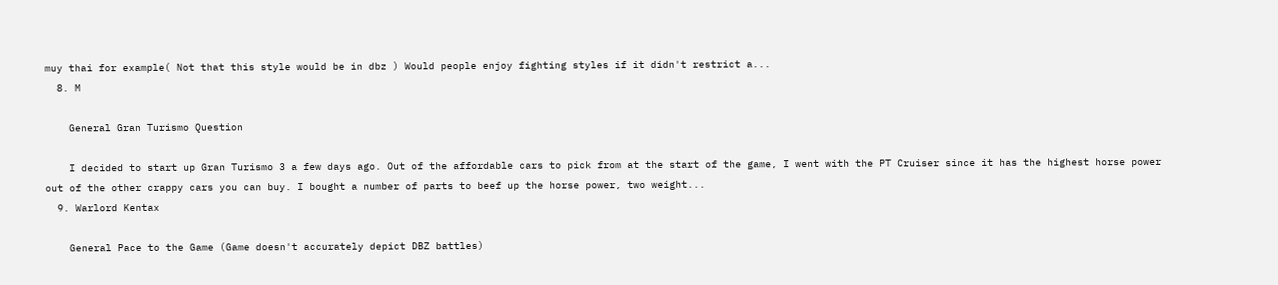muy thai for example( Not that this style would be in dbz ) Would people enjoy fighting styles if it didn't restrict a...
  8. M

    General Gran Turismo Question

    I decided to start up Gran Turismo 3 a few days ago. Out of the affordable cars to pick from at the start of the game, I went with the PT Cruiser since it has the highest horse power out of the other crappy cars you can buy. I bought a number of parts to beef up the horse power, two weight...
  9. Warlord Kentax

    General Pace to the Game (Game doesn't accurately depict DBZ battles)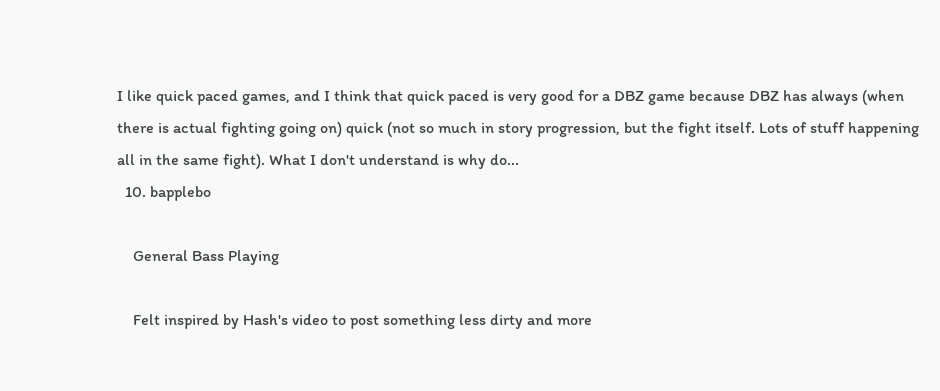I like quick paced games, and I think that quick paced is very good for a DBZ game because DBZ has always (when there is actual fighting going on) quick (not so much in story progression, but the fight itself. Lots of stuff happening all in the same fight). What I don't understand is why do...
  10. bapplebo

    General Bass Playing

    Felt inspired by Hash's video to post something less dirty and more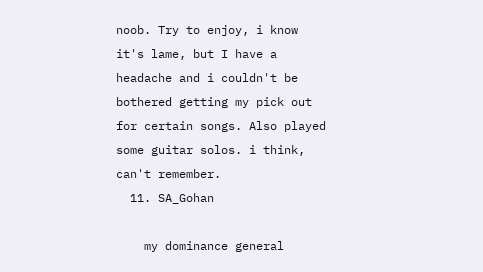noob. Try to enjoy, i know it's lame, but I have a headache and i couldn't be bothered getting my pick out for certain songs. Also played some guitar solos. i think, can't remember.
  11. SA_Gohan

    my dominance general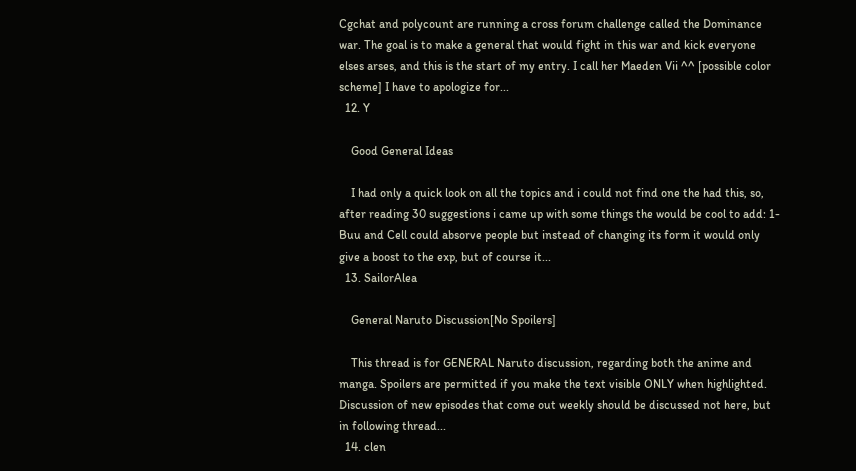Cgchat and polycount are running a cross forum challenge called the Dominance war. The goal is to make a general that would fight in this war and kick everyone elses arses, and this is the start of my entry. I call her Maeden Vii ^^ [possible color scheme] I have to apologize for...
  12. Y

    Good General Ideas

    I had only a quick look on all the topics and i could not find one the had this, so, after reading 30 suggestions i came up with some things the would be cool to add: 1- Buu and Cell could absorve people but instead of changing its form it would only give a boost to the exp, but of course it...
  13. SailorAlea

    General Naruto Discussion[No Spoilers]

    This thread is for GENERAL Naruto discussion, regarding both the anime and manga. Spoilers are permitted if you make the text visible ONLY when highlighted. Discussion of new episodes that come out weekly should be discussed not here, but in following thread...
  14. clen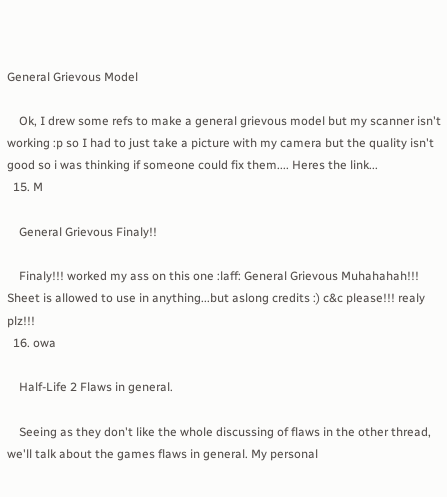General Grievous Model

    Ok, I drew some refs to make a general grievous model but my scanner isn't working :p so I had to just take a picture with my camera but the quality isn't good so i was thinking if someone could fix them.... Heres the link...
  15. M

    General Grievous Finaly!!

    Finaly!!! worked my ass on this one :laff: General Grievous Muhahahah!!! Sheet is allowed to use in anything...but aslong credits :) c&c please!!! realy plz!!!
  16. owa

    Half-Life 2 Flaws in general.

    Seeing as they don't like the whole discussing of flaws in the other thread, we'll talk about the games flaws in general. My personal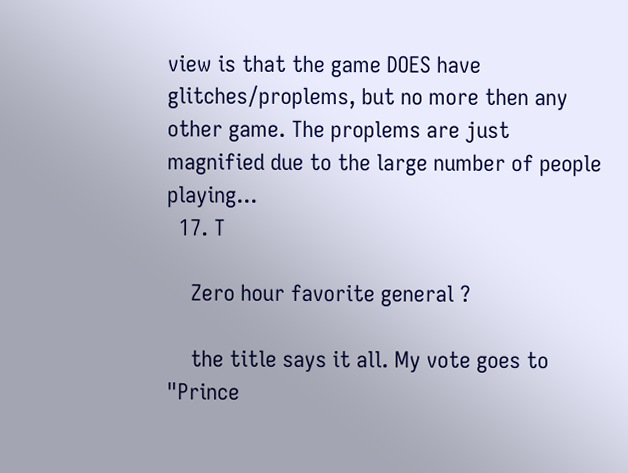view is that the game DOES have glitches/proplems, but no more then any other game. The proplems are just magnified due to the large number of people playing...
  17. T

    Zero hour favorite general ?

    the title says it all. My vote goes to "Prince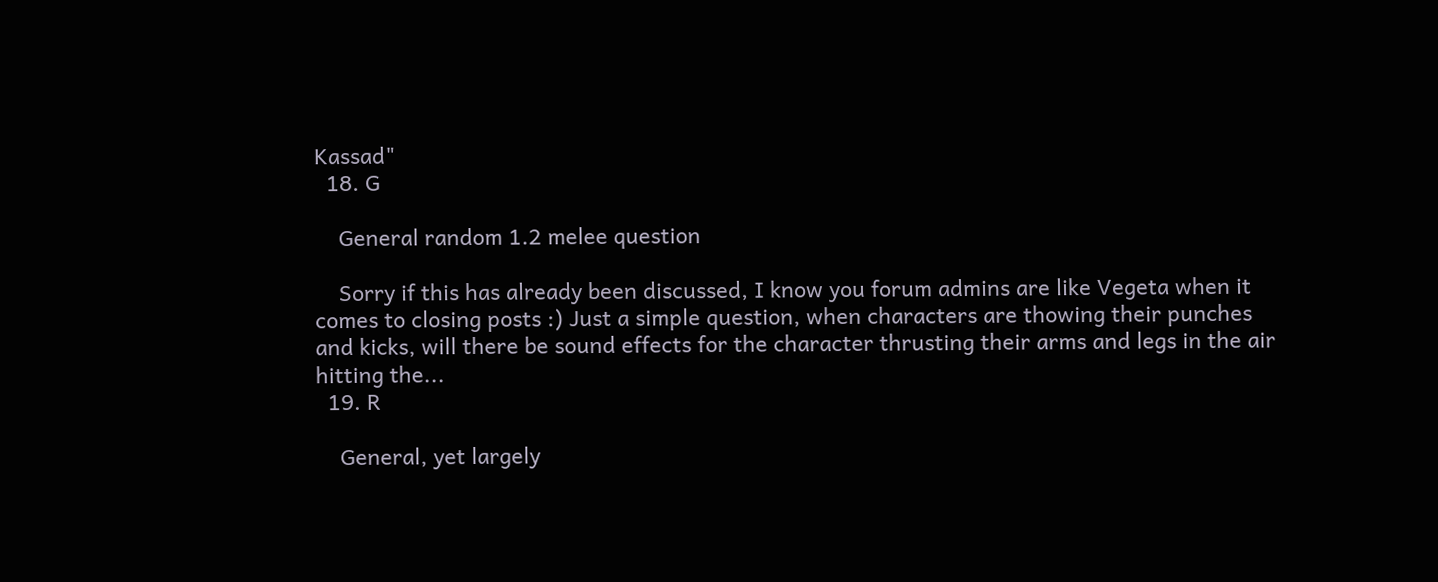Kassad"
  18. G

    General random 1.2 melee question

    Sorry if this has already been discussed, I know you forum admins are like Vegeta when it comes to closing posts :) Just a simple question, when characters are thowing their punches and kicks, will there be sound effects for the character thrusting their arms and legs in the air hitting the...
  19. R

    General, yet largely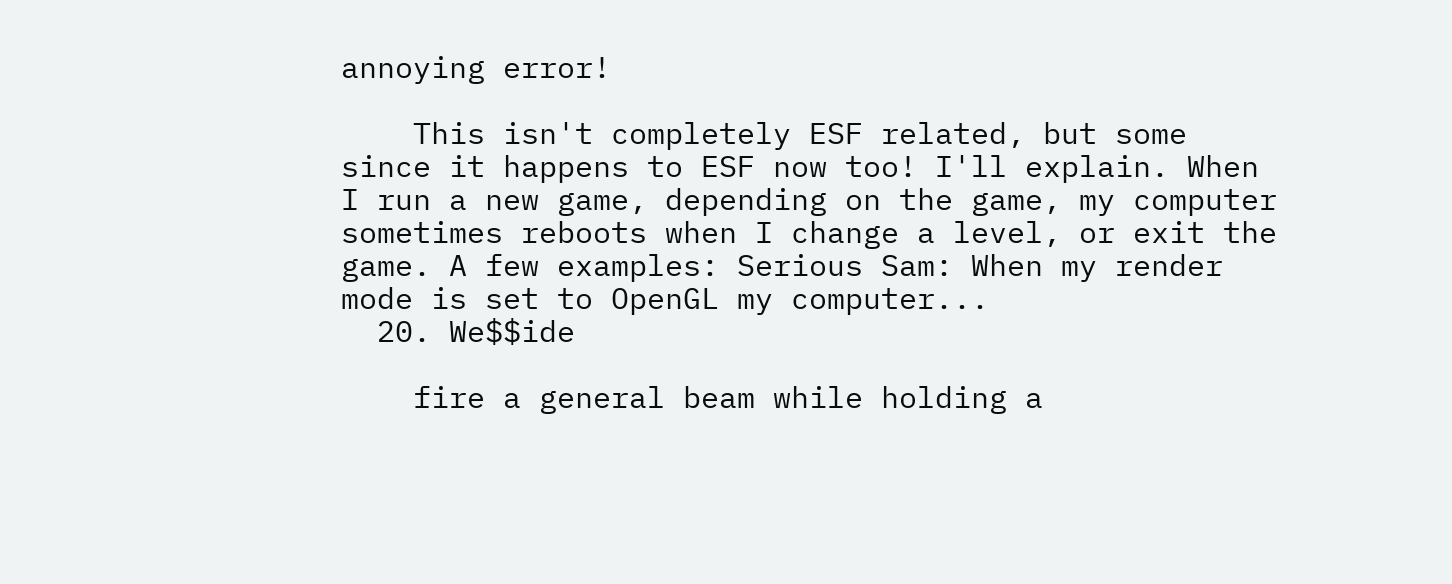annoying error!

    This isn't completely ESF related, but some since it happens to ESF now too! I'll explain. When I run a new game, depending on the game, my computer sometimes reboots when I change a level, or exit the game. A few examples: Serious Sam: When my render mode is set to OpenGL my computer...
  20. We$$ide

    fire a general beam while holding a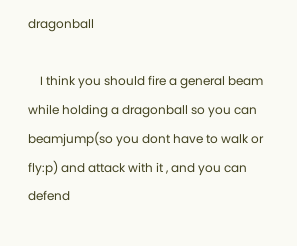dragonball

    I think you should fire a general beam while holding a dragonball so you can beamjump(so you dont have to walk or fly:p) and attack with it , and you can defend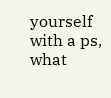yourself with a ps, what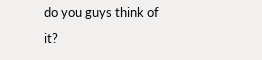do you guys think of it?